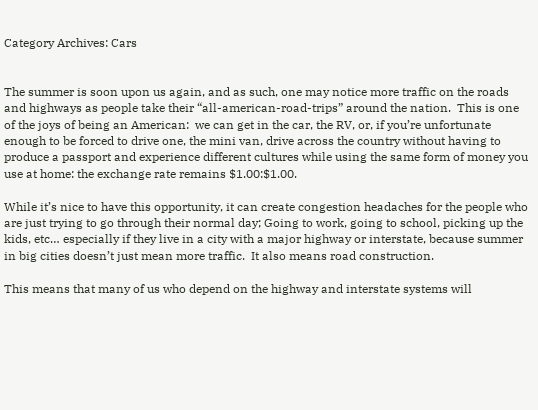Category Archives: Cars


The summer is soon upon us again, and as such, one may notice more traffic on the roads and highways as people take their “all-american-road-trips” around the nation.  This is one of the joys of being an American:  we can get in the car, the RV, or, if you’re unfortunate enough to be forced to drive one, the mini van, drive across the country without having to produce a passport and experience different cultures while using the same form of money you use at home: the exchange rate remains $1.00:$1.00.

While it’s nice to have this opportunity, it can create congestion headaches for the people who are just trying to go through their normal day; Going to work, going to school, picking up the kids, etc… especially if they live in a city with a major highway or interstate, because summer in big cities doesn’t just mean more traffic.  It also means road construction.

This means that many of us who depend on the highway and interstate systems will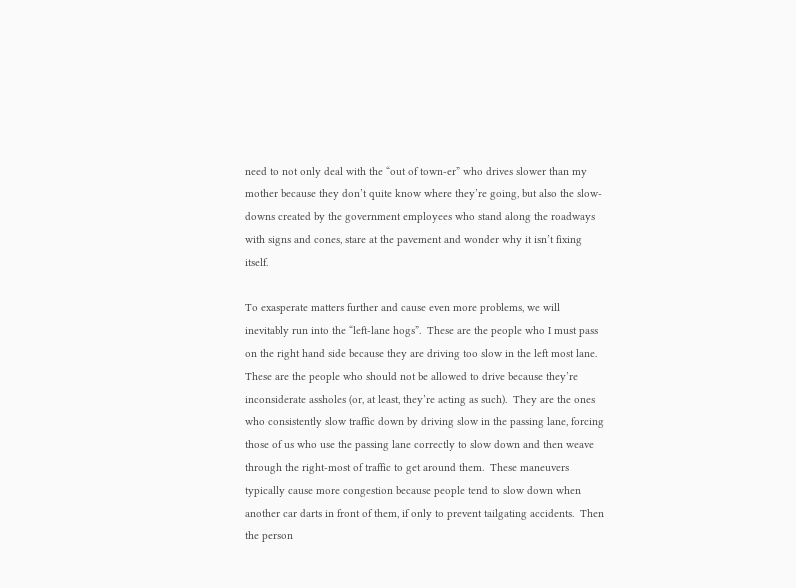need to not only deal with the “out of town-er” who drives slower than my mother because they don’t quite know where they’re going, but also the slow-downs created by the government employees who stand along the roadways with signs and cones, stare at the pavement and wonder why it isn’t fixing itself.

To exasperate matters further and cause even more problems, we will inevitably run into the “left-lane hogs”.  These are the people who I must pass on the right hand side because they are driving too slow in the left most lane.  These are the people who should not be allowed to drive because they’re inconsiderate assholes (or, at least, they’re acting as such).  They are the ones who consistently slow traffic down by driving slow in the passing lane, forcing those of us who use the passing lane correctly to slow down and then weave through the right-most of traffic to get around them.  These maneuvers typically cause more congestion because people tend to slow down when another car darts in front of them, if only to prevent tailgating accidents.  Then the person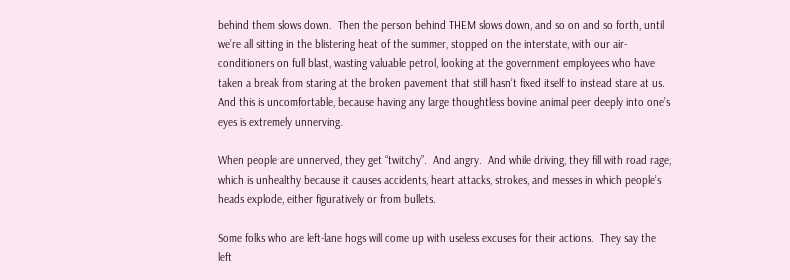behind them slows down.  Then the person behind THEM slows down, and so on and so forth, until we’re all sitting in the blistering heat of the summer, stopped on the interstate, with our air-conditioners on full blast, wasting valuable petrol, looking at the government employees who have taken a break from staring at the broken pavement that still hasn’t fixed itself to instead stare at us.  And this is uncomfortable, because having any large thoughtless bovine animal peer deeply into one’s eyes is extremely unnerving.

When people are unnerved, they get “twitchy”.  And angry.  And while driving, they fill with road rage, which is unhealthy because it causes accidents, heart attacks, strokes, and messes in which people’s heads explode, either figuratively or from bullets.

Some folks who are left-lane hogs will come up with useless excuses for their actions.  They say the left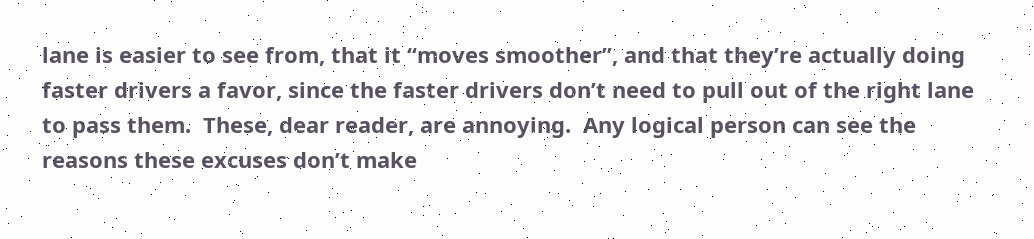lane is easier to see from, that it “moves smoother”, and that they’re actually doing faster drivers a favor, since the faster drivers don’t need to pull out of the right lane to pass them.  These, dear reader, are annoying.  Any logical person can see the reasons these excuses don’t make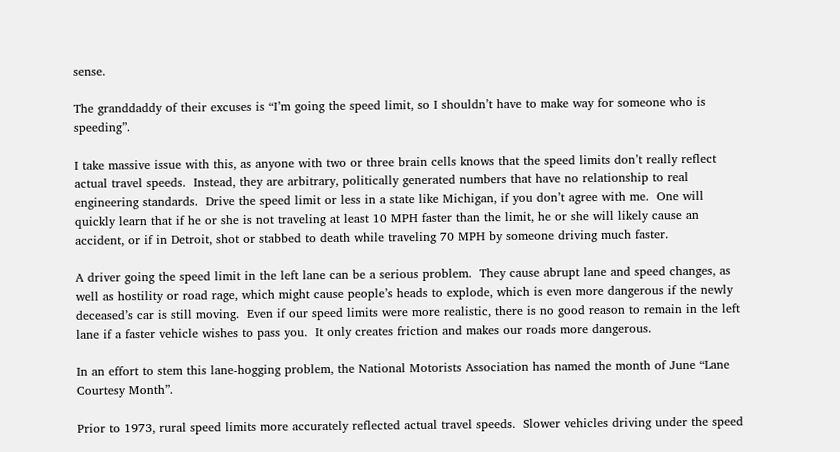sense.

The granddaddy of their excuses is “I’m going the speed limit, so I shouldn’t have to make way for someone who is speeding”.

I take massive issue with this, as anyone with two or three brain cells knows that the speed limits don’t really reflect actual travel speeds.  Instead, they are arbitrary, politically generated numbers that have no relationship to real engineering standards.  Drive the speed limit or less in a state like Michigan, if you don’t agree with me.  One will quickly learn that if he or she is not traveling at least 10 MPH faster than the limit, he or she will likely cause an accident, or if in Detroit, shot or stabbed to death while traveling 70 MPH by someone driving much faster.

A driver going the speed limit in the left lane can be a serious problem.  They cause abrupt lane and speed changes, as well as hostility or road rage, which might cause people’s heads to explode, which is even more dangerous if the newly deceased’s car is still moving.  Even if our speed limits were more realistic, there is no good reason to remain in the left lane if a faster vehicle wishes to pass you.  It only creates friction and makes our roads more dangerous.

In an effort to stem this lane-hogging problem, the National Motorists Association has named the month of June “Lane Courtesy Month”.

Prior to 1973, rural speed limits more accurately reflected actual travel speeds.  Slower vehicles driving under the speed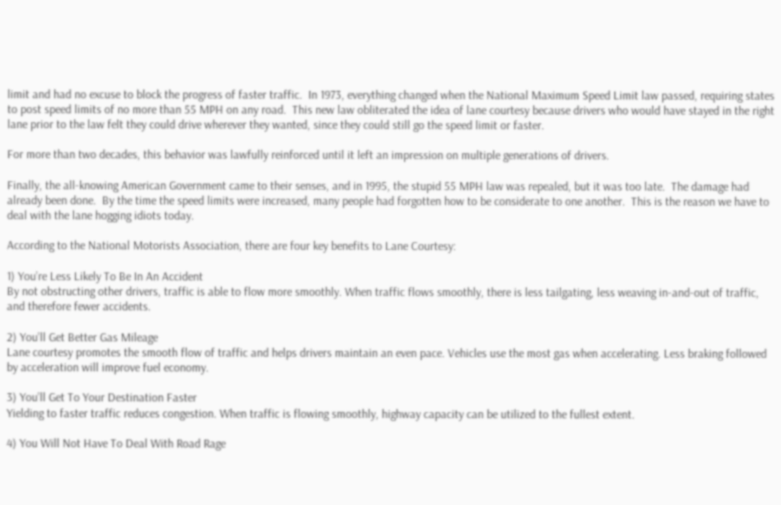limit and had no excuse to block the progress of faster traffic.  In 1973, everything changed when the National Maximum Speed Limit law passed, requiring states to post speed limits of no more than 55 MPH on any road.  This new law obliterated the idea of lane courtesy because drivers who would have stayed in the right lane prior to the law felt they could drive wherever they wanted, since they could still go the speed limit or faster.

For more than two decades, this behavior was lawfully reinforced until it left an impression on multiple generations of drivers.

Finally, the all-knowing American Government came to their senses, and in 1995, the stupid 55 MPH law was repealed, but it was too late.  The damage had already been done.  By the time the speed limits were increased, many people had forgotten how to be considerate to one another.  This is the reason we have to deal with the lane hogging idiots today.

According to the National Motorists Association, there are four key benefits to Lane Courtesy:

1) You’re Less Likely To Be In An Accident
By not obstructing other drivers, traffic is able to flow more smoothly. When traffic flows smoothly, there is less tailgating, less weaving in-and-out of traffic, and therefore fewer accidents.

2) You’ll Get Better Gas Mileage
Lane courtesy promotes the smooth flow of traffic and helps drivers maintain an even pace. Vehicles use the most gas when accelerating. Less braking followed by acceleration will improve fuel economy.

3) You’ll Get To Your Destination Faster
Yielding to faster traffic reduces congestion. When traffic is flowing smoothly, highway capacity can be utilized to the fullest extent.

4) You Will Not Have To Deal With Road Rage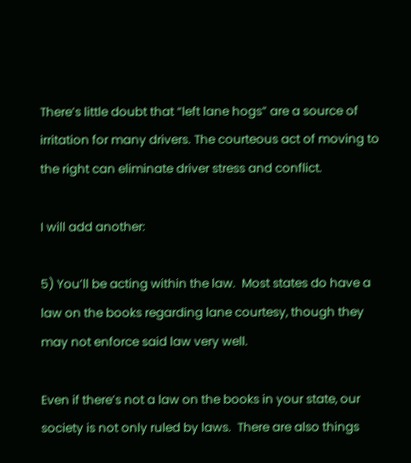There’s little doubt that “left lane hogs” are a source of irritation for many drivers. The courteous act of moving to the right can eliminate driver stress and conflict.

I will add another:

5) You’ll be acting within the law.  Most states do have a law on the books regarding lane courtesy, though they may not enforce said law very well.

Even if there’s not a law on the books in your state, our society is not only ruled by laws.  There are also things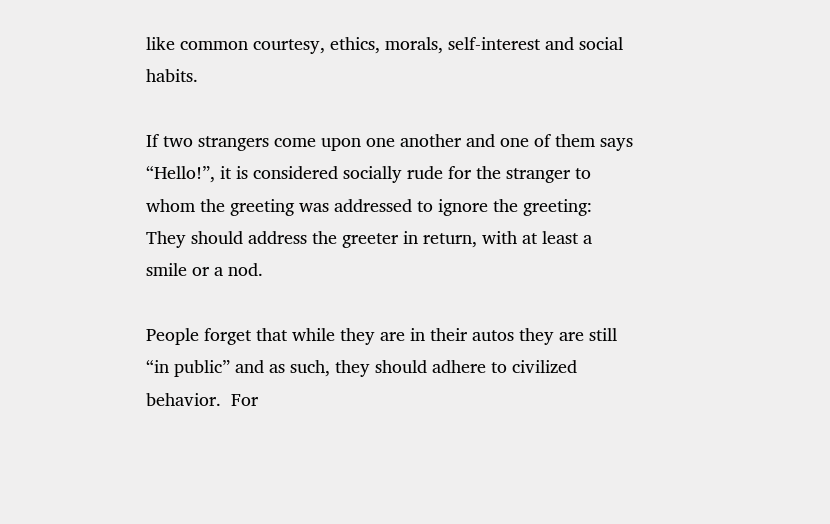like common courtesy, ethics, morals, self-interest and social habits.

If two strangers come upon one another and one of them says “Hello!”, it is considered socially rude for the stranger to whom the greeting was addressed to ignore the greeting:  They should address the greeter in return, with at least a smile or a nod.

People forget that while they are in their autos they are still “in public” and as such, they should adhere to civilized behavior.  For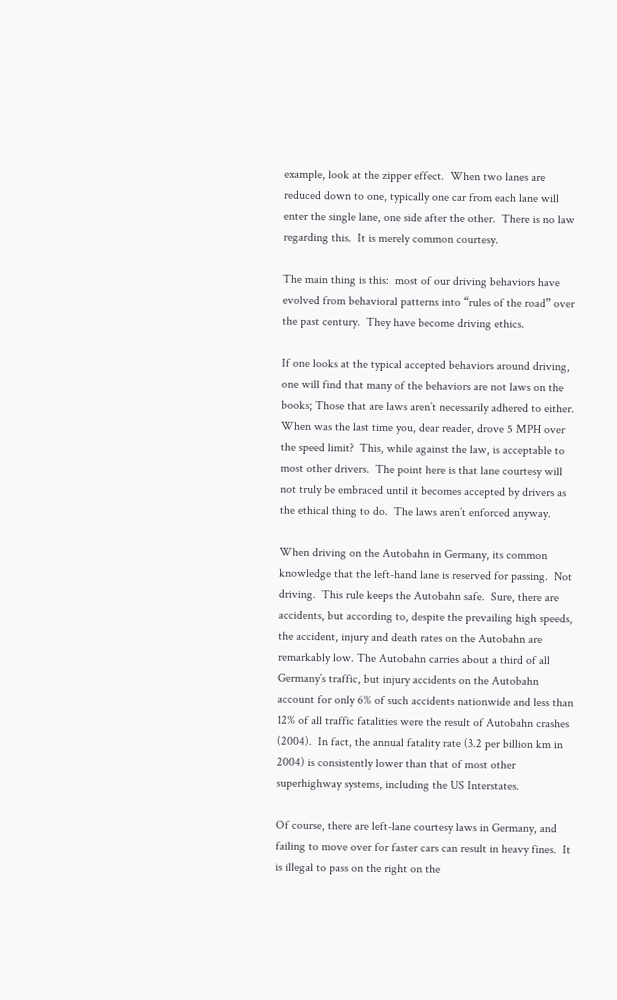example, look at the zipper effect.  When two lanes are reduced down to one, typically one car from each lane will enter the single lane, one side after the other.  There is no law regarding this.  It is merely common courtesy.

The main thing is this:  most of our driving behaviors have evolved from behavioral patterns into “rules of the road” over the past century.  They have become driving ethics.

If one looks at the typical accepted behaviors around driving, one will find that many of the behaviors are not laws on the books; Those that are laws aren’t necessarily adhered to either.  When was the last time you, dear reader, drove 5 MPH over the speed limit?  This, while against the law, is acceptable to most other drivers.  The point here is that lane courtesy will not truly be embraced until it becomes accepted by drivers as the ethical thing to do.  The laws aren’t enforced anyway.

When driving on the Autobahn in Germany, its common knowledge that the left-hand lane is reserved for passing.  Not driving.  This rule keeps the Autobahn safe.  Sure, there are accidents, but according to, despite the prevailing high speeds, the accident, injury and death rates on the Autobahn are remarkably low. The Autobahn carries about a third of all Germany’s traffic, but injury accidents on the Autobahn account for only 6% of such accidents nationwide and less than 12% of all traffic fatalities were the result of Autobahn crashes (2004).  In fact, the annual fatality rate (3.2 per billion km in 2004) is consistently lower than that of most other superhighway systems, including the US Interstates.

Of course, there are left-lane courtesy laws in Germany, and failing to move over for faster cars can result in heavy fines.  It is illegal to pass on the right on the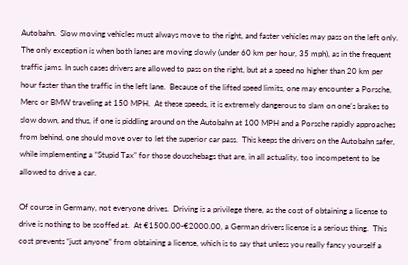Autobahn.  Slow moving vehicles must always move to the right, and faster vehicles may pass on the left only. The only exception is when both lanes are moving slowly (under 60 km per hour, 35 mph), as in the frequent traffic jams. In such cases drivers are allowed to pass on the right, but at a speed no higher than 20 km per hour faster than the traffic in the left lane.  Because of the lifted speed limits, one may encounter a Porsche, Merc or BMW traveling at 150 MPH.  At these speeds, it is extremely dangerous to slam on one’s brakes to slow down, and thus, if one is piddling around on the Autobahn at 100 MPH and a Porsche rapidly approaches from behind, one should move over to let the superior car pass.  This keeps the drivers on the Autobahn safer, while implementing a “Stupid Tax” for those douschebags that are, in all actuality, too incompetent to be allowed to drive a car.

Of course in Germany, not everyone drives.  Driving is a privilege there, as the cost of obtaining a license to drive is nothing to be scoffed at.  At €1500.00-€2000.00, a German drivers license is a serious thing.  This cost prevents “just anyone” from obtaining a license, which is to say that unless you really fancy yourself a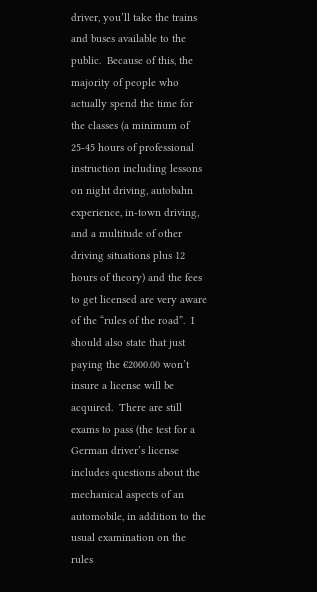driver, you’ll take the trains and buses available to the public.  Because of this, the majority of people who actually spend the time for the classes (a minimum of 25-45 hours of professional instruction including lessons on night driving, autobahn experience, in-town driving, and a multitude of other driving situations plus 12 hours of theory) and the fees to get licensed are very aware of the “rules of the road”.  I should also state that just paying the €2000.00 won’t insure a license will be acquired.  There are still exams to pass (the test for a German driver’s license includes questions about the mechanical aspects of an automobile, in addition to the usual examination on the rules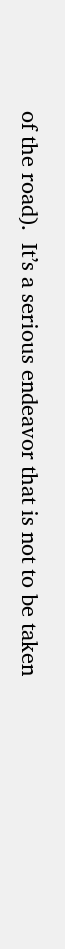of the road).  It’s a serious endeavor that is not to be taken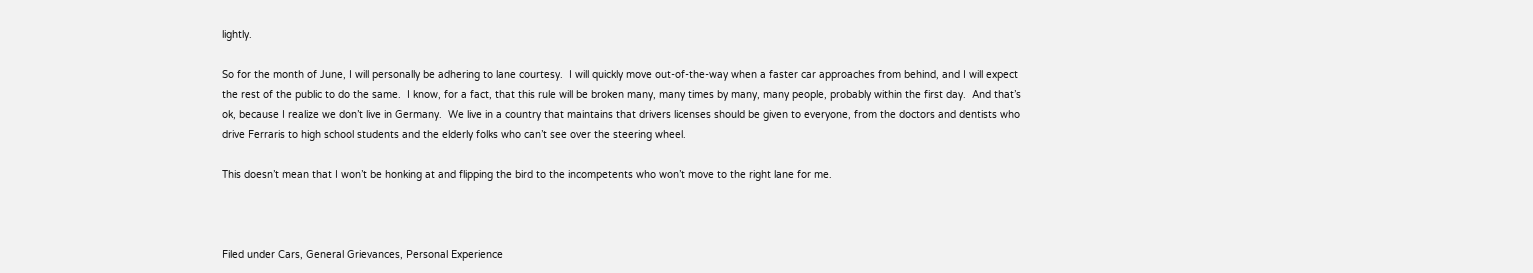lightly.

So for the month of June, I will personally be adhering to lane courtesy.  I will quickly move out-of-the-way when a faster car approaches from behind, and I will expect the rest of the public to do the same.  I know, for a fact, that this rule will be broken many, many times by many, many people, probably within the first day.  And that’s ok, because I realize we don’t live in Germany.  We live in a country that maintains that drivers licenses should be given to everyone, from the doctors and dentists who drive Ferraris to high school students and the elderly folks who can’t see over the steering wheel.

This doesn’t mean that I won’t be honking at and flipping the bird to the incompetents who won’t move to the right lane for me.



Filed under Cars, General Grievances, Personal Experience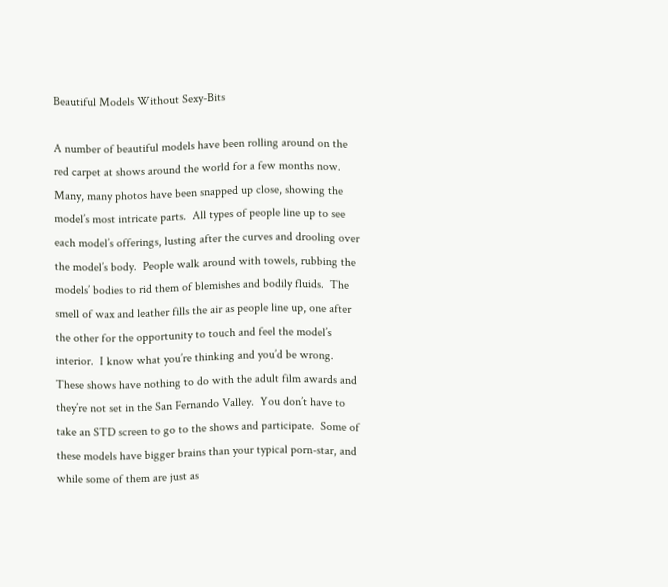Beautiful Models Without Sexy-Bits

A number of beautiful models have been rolling around on the red carpet at shows around the world for a few months now.  Many, many photos have been snapped up close, showing the model’s most intricate parts.  All types of people line up to see each model’s offerings, lusting after the curves and drooling over the model’s body.  People walk around with towels, rubbing the models’ bodies to rid them of blemishes and bodily fluids.  The smell of wax and leather fills the air as people line up, one after the other for the opportunity to touch and feel the model’s interior.  I know what you’re thinking and you’d be wrong.  These shows have nothing to do with the adult film awards and they’re not set in the San Fernando Valley.  You don’t have to take an STD screen to go to the shows and participate.  Some of these models have bigger brains than your typical porn-star, and while some of them are just as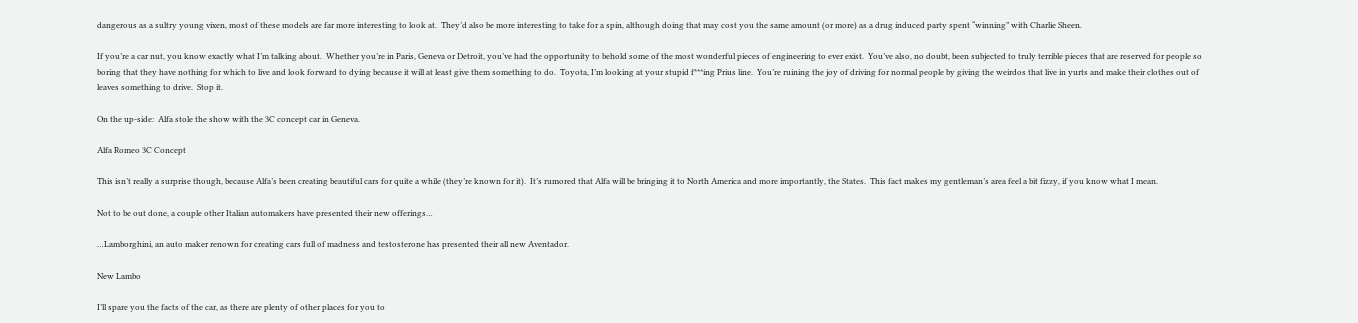dangerous as a sultry young vixen, most of these models are far more interesting to look at.  They’d also be more interesting to take for a spin, although doing that may cost you the same amount (or more) as a drug induced party spent “winning” with Charlie Sheen.

If you’re a car nut, you know exactly what I’m talking about.  Whether you’re in Paris, Geneva or Detroit, you’ve had the opportunity to behold some of the most wonderful pieces of engineering to ever exist.  You’ve also, no doubt, been subjected to truly terrible pieces that are reserved for people so boring that they have nothing for which to live and look forward to dying because it will at least give them something to do.  Toyota, I’m looking at your stupid f***ing Prius line.  You’re ruining the joy of driving for normal people by giving the weirdos that live in yurts and make their clothes out of leaves something to drive.  Stop it.

On the up-side:  Alfa stole the show with the 3C concept car in Geneva.

Alfa Romeo 3C Concept

This isn’t really a surprise though, because Alfa’s been creating beautiful cars for quite a while (they’re known for it).  It’s rumored that Alfa will be bringing it to North America and more importantly, the States.  This fact makes my gentleman’s area feel a bit fizzy, if you know what I mean.

Not to be out done, a couple other Italian automakers have presented their new offerings…

…Lamborghini, an auto maker renown for creating cars full of madness and testosterone has presented their all new Aventador.

New Lambo

I’ll spare you the facts of the car, as there are plenty of other places for you to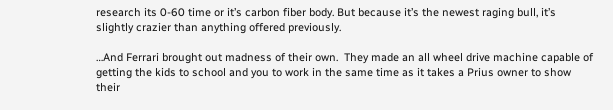research its 0-60 time or it’s carbon fiber body. But because it’s the newest raging bull, it’s slightly crazier than anything offered previously.

…And Ferrari brought out madness of their own.  They made an all wheel drive machine capable of getting the kids to school and you to work in the same time as it takes a Prius owner to show their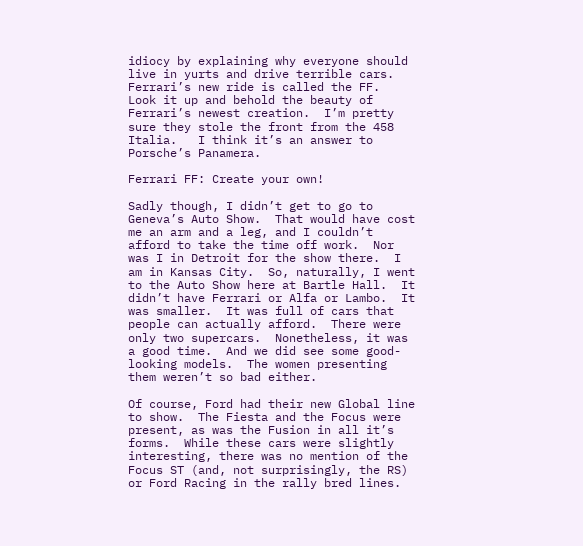idiocy by explaining why everyone should live in yurts and drive terrible cars.  Ferrari’s new ride is called the FF.  Look it up and behold the beauty of Ferrari’s newest creation.  I’m pretty sure they stole the front from the 458 Italia.   I think it’s an answer to Porsche’s Panamera.

Ferrari FF: Create your own!

Sadly though, I didn’t get to go to Geneva’s Auto Show.  That would have cost me an arm and a leg, and I couldn’t afford to take the time off work.  Nor was I in Detroit for the show there.  I am in Kansas City.  So, naturally, I went to the Auto Show here at Bartle Hall.  It didn’t have Ferrari or Alfa or Lambo.  It was smaller.  It was full of cars that people can actually afford.  There were only two supercars.  Nonetheless, it was a good time.  And we did see some good-looking models.  The women presenting them weren’t so bad either.

Of course, Ford had their new Global line to show.  The Fiesta and the Focus were present, as was the Fusion in all it’s forms.  While these cars were slightly interesting, there was no mention of the Focus ST (and, not surprisingly, the RS) or Ford Racing in the rally bred lines.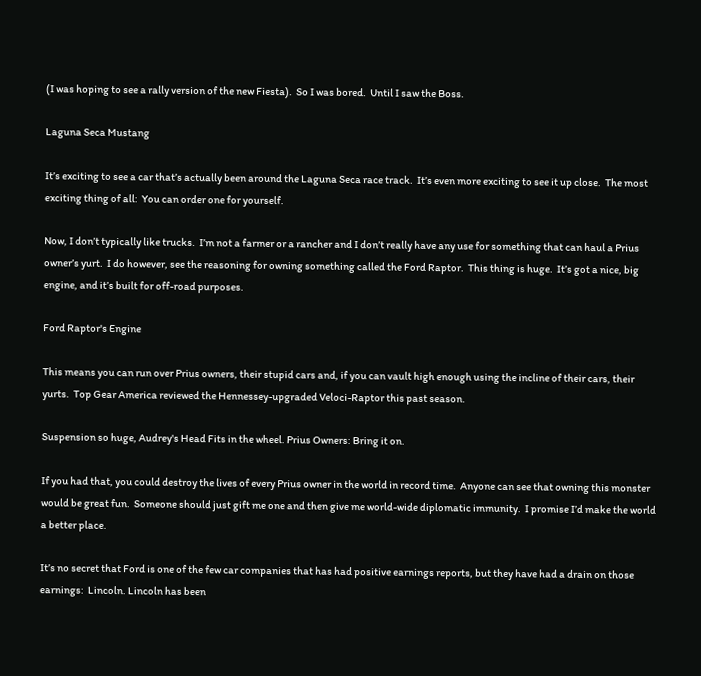(I was hoping to see a rally version of the new Fiesta).  So I was bored.  Until I saw the Boss.

Laguna Seca Mustang

It’s exciting to see a car that’s actually been around the Laguna Seca race track.  It’s even more exciting to see it up close.  The most exciting thing of all:  You can order one for yourself.

Now, I don’t typically like trucks.  I’m not a farmer or a rancher and I don’t really have any use for something that can haul a Prius owner’s yurt.  I do however, see the reasoning for owning something called the Ford Raptor.  This thing is huge.  It’s got a nice, big engine, and it’s built for off-road purposes.

Ford Raptor's Engine

This means you can run over Prius owners, their stupid cars and, if you can vault high enough using the incline of their cars, their yurts.  Top Gear America reviewed the Hennessey-upgraded Veloci-Raptor this past season.

Suspension so huge, Audrey's Head Fits in the wheel. Prius Owners: Bring it on.

If you had that, you could destroy the lives of every Prius owner in the world in record time.  Anyone can see that owning this monster would be great fun.  Someone should just gift me one and then give me world-wide diplomatic immunity.  I promise I’d make the world a better place.

It’s no secret that Ford is one of the few car companies that has had positive earnings reports, but they have had a drain on those earnings:  Lincoln. Lincoln has been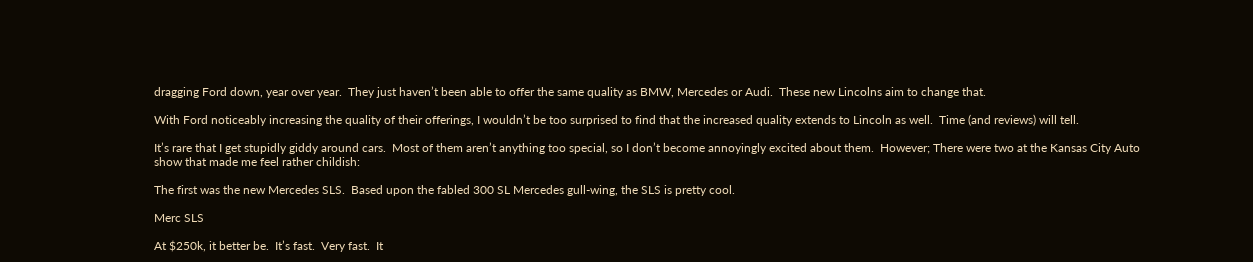dragging Ford down, year over year.  They just haven’t been able to offer the same quality as BMW, Mercedes or Audi.  These new Lincolns aim to change that.

With Ford noticeably increasing the quality of their offerings, I wouldn’t be too surprised to find that the increased quality extends to Lincoln as well.  Time (and reviews) will tell.

It’s rare that I get stupidly giddy around cars.  Most of them aren’t anything too special, so I don’t become annoyingly excited about them.  However; There were two at the Kansas City Auto show that made me feel rather childish:

The first was the new Mercedes SLS.  Based upon the fabled 300 SL Mercedes gull-wing, the SLS is pretty cool.

Merc SLS

At $250k, it better be.  It’s fast.  Very fast.  It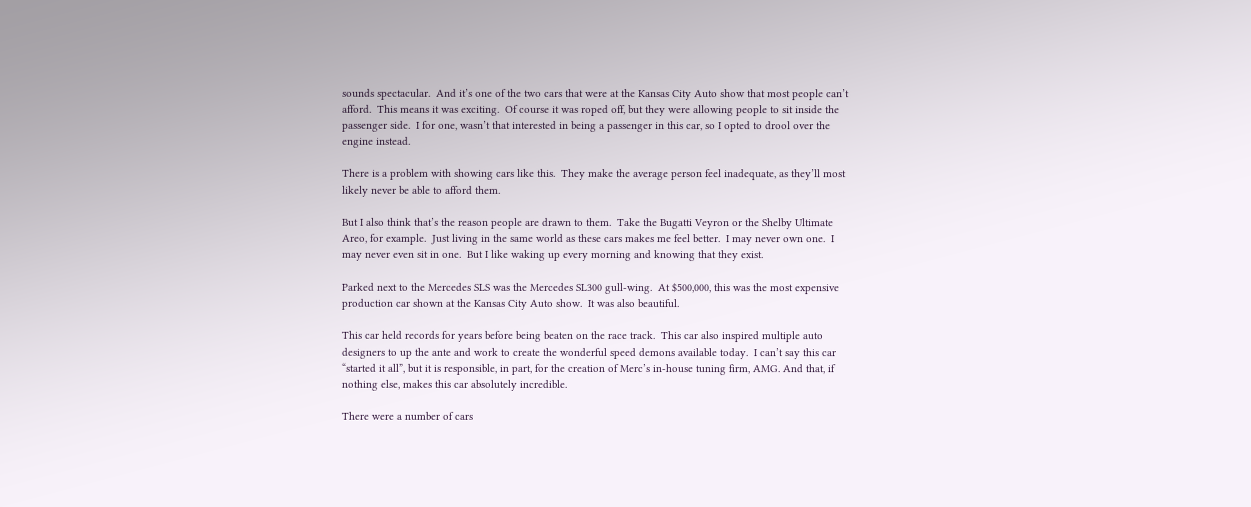sounds spectacular.  And it’s one of the two cars that were at the Kansas City Auto show that most people can’t afford.  This means it was exciting.  Of course it was roped off, but they were allowing people to sit inside the passenger side.  I for one, wasn’t that interested in being a passenger in this car, so I opted to drool over the engine instead.

There is a problem with showing cars like this.  They make the average person feel inadequate, as they’ll most likely never be able to afford them.

But I also think that’s the reason people are drawn to them.  Take the Bugatti Veyron or the Shelby Ultimate Areo, for example.  Just living in the same world as these cars makes me feel better.  I may never own one.  I may never even sit in one.  But I like waking up every morning and knowing that they exist.

Parked next to the Mercedes SLS was the Mercedes SL300 gull-wing.  At $500,000, this was the most expensive production car shown at the Kansas City Auto show.  It was also beautiful.

This car held records for years before being beaten on the race track.  This car also inspired multiple auto designers to up the ante and work to create the wonderful speed demons available today.  I can’t say this car “started it all”, but it is responsible, in part, for the creation of Merc’s in-house tuning firm, AMG. And that, if nothing else, makes this car absolutely incredible.

There were a number of cars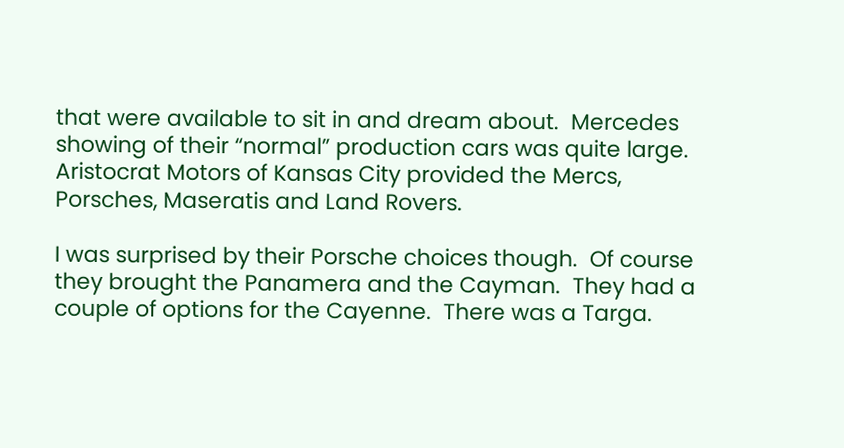that were available to sit in and dream about.  Mercedes showing of their “normal” production cars was quite large.  Aristocrat Motors of Kansas City provided the Mercs, Porsches, Maseratis and Land Rovers.

I was surprised by their Porsche choices though.  Of course they brought the Panamera and the Cayman.  They had a couple of options for the Cayenne.  There was a Targa.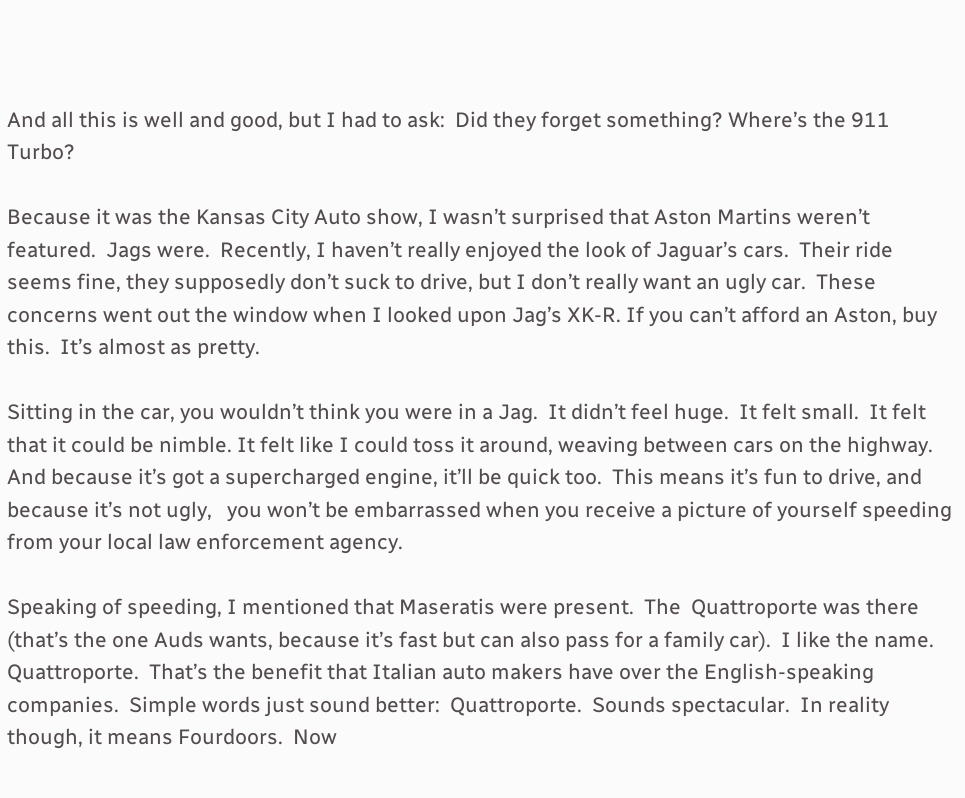And all this is well and good, but I had to ask:  Did they forget something? Where’s the 911 Turbo?

Because it was the Kansas City Auto show, I wasn’t surprised that Aston Martins weren’t featured.  Jags were.  Recently, I haven’t really enjoyed the look of Jaguar’s cars.  Their ride seems fine, they supposedly don’t suck to drive, but I don’t really want an ugly car.  These concerns went out the window when I looked upon Jag’s XK-R. If you can’t afford an Aston, buy this.  It’s almost as pretty.

Sitting in the car, you wouldn’t think you were in a Jag.  It didn’t feel huge.  It felt small.  It felt that it could be nimble. It felt like I could toss it around, weaving between cars on the highway.  And because it’s got a supercharged engine, it’ll be quick too.  This means it’s fun to drive, and because it’s not ugly,   you won’t be embarrassed when you receive a picture of yourself speeding from your local law enforcement agency.

Speaking of speeding, I mentioned that Maseratis were present.  The  Quattroporte was there (that’s the one Auds wants, because it’s fast but can also pass for a family car).  I like the name.  Quattroporte.  That’s the benefit that Italian auto makers have over the English-speaking companies.  Simple words just sound better:  Quattroporte.  Sounds spectacular.  In reality though, it means Fourdoors.  Now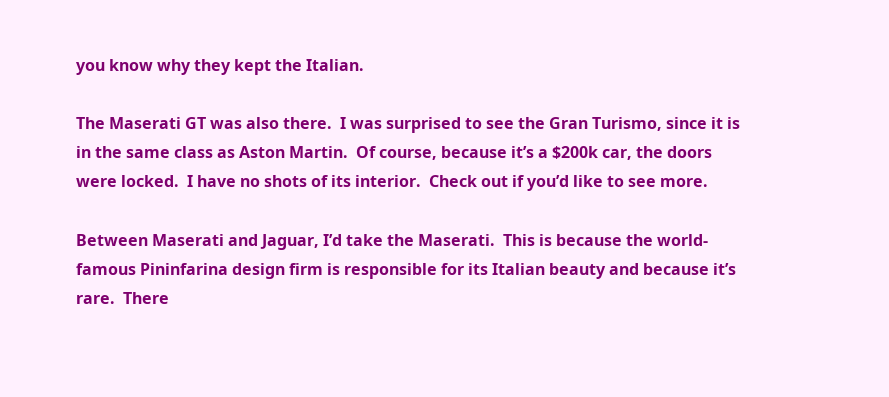you know why they kept the Italian.

The Maserati GT was also there.  I was surprised to see the Gran Turismo, since it is in the same class as Aston Martin.  Of course, because it’s a $200k car, the doors were locked.  I have no shots of its interior.  Check out if you’d like to see more.

Between Maserati and Jaguar, I’d take the Maserati.  This is because the world-famous Pininfarina design firm is responsible for its Italian beauty and because it’s rare.  There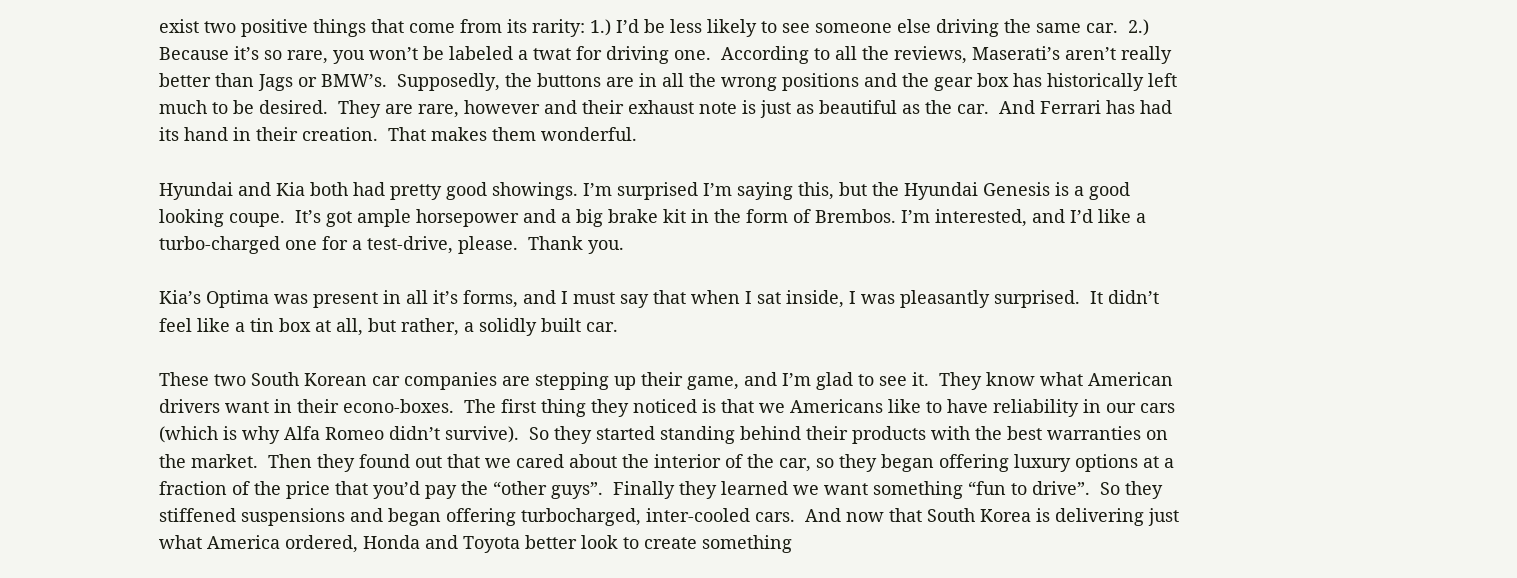exist two positive things that come from its rarity: 1.) I’d be less likely to see someone else driving the same car.  2.) Because it’s so rare, you won’t be labeled a twat for driving one.  According to all the reviews, Maserati’s aren’t really better than Jags or BMW’s.  Supposedly, the buttons are in all the wrong positions and the gear box has historically left much to be desired.  They are rare, however and their exhaust note is just as beautiful as the car.  And Ferrari has had its hand in their creation.  That makes them wonderful.

Hyundai and Kia both had pretty good showings. I’m surprised I’m saying this, but the Hyundai Genesis is a good looking coupe.  It’s got ample horsepower and a big brake kit in the form of Brembos. I’m interested, and I’d like a turbo-charged one for a test-drive, please.  Thank you.

Kia’s Optima was present in all it’s forms, and I must say that when I sat inside, I was pleasantly surprised.  It didn’t feel like a tin box at all, but rather, a solidly built car.

These two South Korean car companies are stepping up their game, and I’m glad to see it.  They know what American drivers want in their econo-boxes.  The first thing they noticed is that we Americans like to have reliability in our cars (which is why Alfa Romeo didn’t survive).  So they started standing behind their products with the best warranties on the market.  Then they found out that we cared about the interior of the car, so they began offering luxury options at a fraction of the price that you’d pay the “other guys”.  Finally they learned we want something “fun to drive”.  So they stiffened suspensions and began offering turbocharged, inter-cooled cars.  And now that South Korea is delivering just what America ordered, Honda and Toyota better look to create something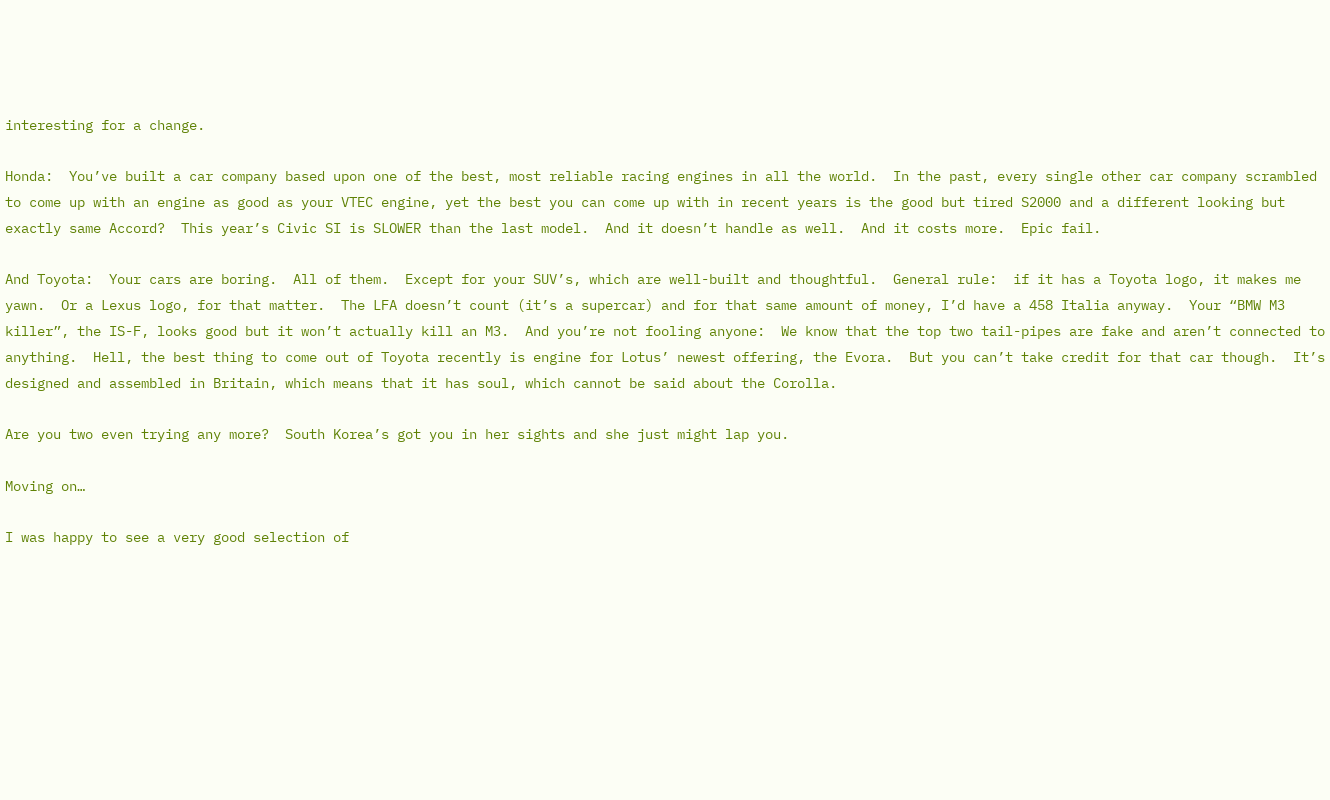interesting for a change.

Honda:  You’ve built a car company based upon one of the best, most reliable racing engines in all the world.  In the past, every single other car company scrambled to come up with an engine as good as your VTEC engine, yet the best you can come up with in recent years is the good but tired S2000 and a different looking but exactly same Accord?  This year’s Civic SI is SLOWER than the last model.  And it doesn’t handle as well.  And it costs more.  Epic fail.

And Toyota:  Your cars are boring.  All of them.  Except for your SUV’s, which are well-built and thoughtful.  General rule:  if it has a Toyota logo, it makes me yawn.  Or a Lexus logo, for that matter.  The LFA doesn’t count (it’s a supercar) and for that same amount of money, I’d have a 458 Italia anyway.  Your “BMW M3 killer”, the IS-F, looks good but it won’t actually kill an M3.  And you’re not fooling anyone:  We know that the top two tail-pipes are fake and aren’t connected to anything.  Hell, the best thing to come out of Toyota recently is engine for Lotus’ newest offering, the Evora.  But you can’t take credit for that car though.  It’s designed and assembled in Britain, which means that it has soul, which cannot be said about the Corolla.

Are you two even trying any more?  South Korea’s got you in her sights and she just might lap you.

Moving on…

I was happy to see a very good selection of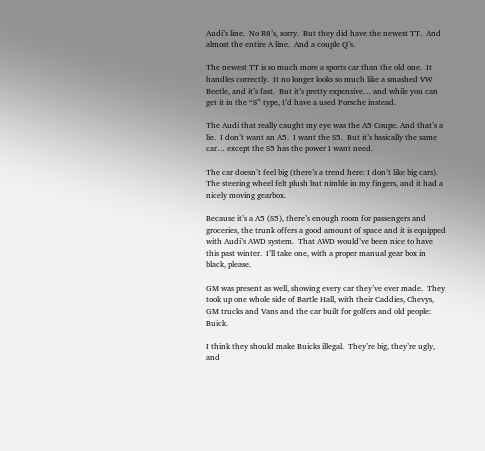Audi’s line.  No R8’s, sorry.  But they did have the newest TT.  And almost the entire A line.  And a couple Q’s.

The newest TT is so much more a sports car than the old one.  It handles correctly.  It no longer looks so much like a smashed VW Beetle, and it’s fast.  But it’s pretty expensive… and while you can get it in the “S” type, I’d have a used Porsche instead.

The Audi that really caught my eye was the A5 Coupe. And that’s a lie.  I don’t want an A5.  I want the S5.  But it’s basically the same car… except the S5 has the power I want need.

The car doesn’t feel big (there’s a trend here: I don’t like big cars).  The steering wheel felt plush but nimble in my fingers, and it had a nicely moving gearbox.

Because it’s a A5 (S5), there’s enough room for passengers and groceries, the trunk offers a good amount of space and it is equipped with Audi’s AWD system.  That AWD would’ve been nice to have this past winter.  I’ll take one, with a proper manual gear box in black, please.

GM was present as well, showing every car they’ve ever made.  They took up one whole side of Bartle Hall, with their Caddies, Chevys, GM trucks and Vans and the car built for golfers and old people:  Buick.

I think they should make Buicks illegal.  They’re big, they’re ugly, and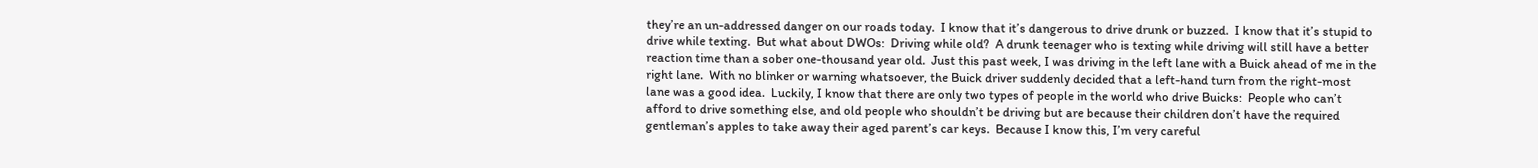they’re an un-addressed danger on our roads today.  I know that it’s dangerous to drive drunk or buzzed.  I know that it’s stupid to drive while texting.  But what about DWOs:  Driving while old?  A drunk teenager who is texting while driving will still have a better reaction time than a sober one-thousand year old.  Just this past week, I was driving in the left lane with a Buick ahead of me in the right lane.  With no blinker or warning whatsoever, the Buick driver suddenly decided that a left-hand turn from the right-most lane was a good idea.  Luckily, I know that there are only two types of people in the world who drive Buicks:  People who can’t afford to drive something else, and old people who shouldn’t be driving but are because their children don’t have the required gentleman’s apples to take away their aged parent’s car keys.  Because I know this, I’m very careful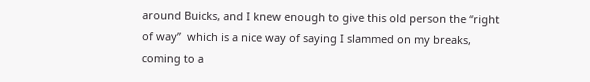around Buicks, and I knew enough to give this old person the “right of way”  which is a nice way of saying I slammed on my breaks, coming to a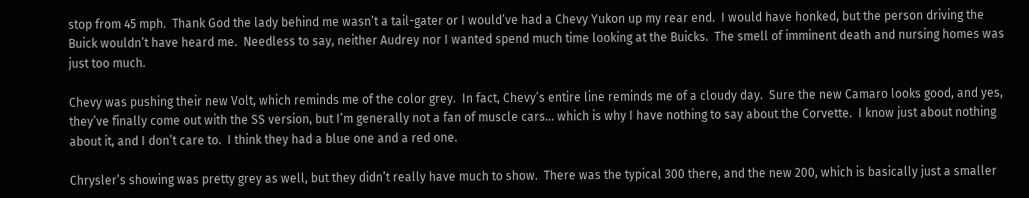stop from 45 mph.  Thank God the lady behind me wasn’t a tail-gater or I would’ve had a Chevy Yukon up my rear end.  I would have honked, but the person driving the Buick wouldn’t have heard me.  Needless to say, neither Audrey nor I wanted spend much time looking at the Buicks.  The smell of imminent death and nursing homes was just too much.

Chevy was pushing their new Volt, which reminds me of the color grey.  In fact, Chevy’s entire line reminds me of a cloudy day.  Sure the new Camaro looks good, and yes, they’ve finally come out with the SS version, but I’m generally not a fan of muscle cars… which is why I have nothing to say about the Corvette.  I know just about nothing about it, and I don’t care to.  I think they had a blue one and a red one.

Chrysler’s showing was pretty grey as well, but they didn’t really have much to show.  There was the typical 300 there, and the new 200, which is basically just a smaller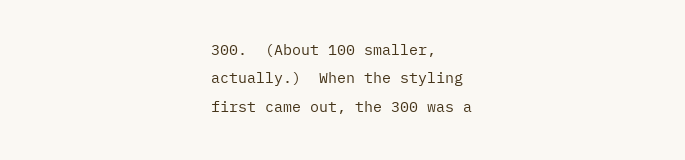300.  (About 100 smaller, actually.)  When the styling first came out, the 300 was a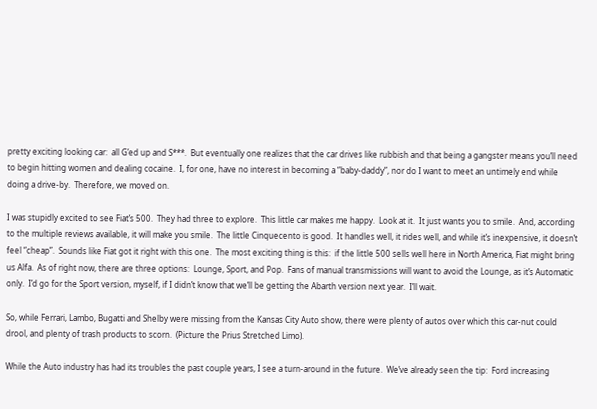pretty exciting looking car:  all G’ed up and S***.  But eventually one realizes that the car drives like rubbish and that being a gangster means you’ll need to begin hitting women and dealing cocaine.  I, for one, have no interest in becoming a “baby-daddy”, nor do I want to meet an untimely end while doing a drive-by.  Therefore, we moved on.

I was stupidly excited to see Fiat’s 500.  They had three to explore.  This little car makes me happy.  Look at it.  It just wants you to smile.  And, according to the multiple reviews available, it will make you smile.  The little Cinquecento is good.  It handles well, it rides well, and while it’s inexpensive, it doesn’t feel “cheap”.  Sounds like Fiat got it right with this one.  The most exciting thing is this:  if the little 500 sells well here in North America, Fiat might bring us Alfa.  As of right now, there are three options:  Lounge, Sport, and Pop.  Fans of manual transmissions will want to avoid the Lounge, as it’s Automatic only.  I’d go for the Sport version, myself, if I didn’t know that we’ll be getting the Abarth version next year.  I’ll wait.

So, while Ferrari, Lambo, Bugatti and Shelby were missing from the Kansas City Auto show, there were plenty of autos over which this car-nut could drool, and plenty of trash products to scorn.  (Picture the Prius Stretched Limo).

While the Auto industry has had its troubles the past couple years, I see a turn-around in the future.  We’ve already seen the tip:  Ford increasing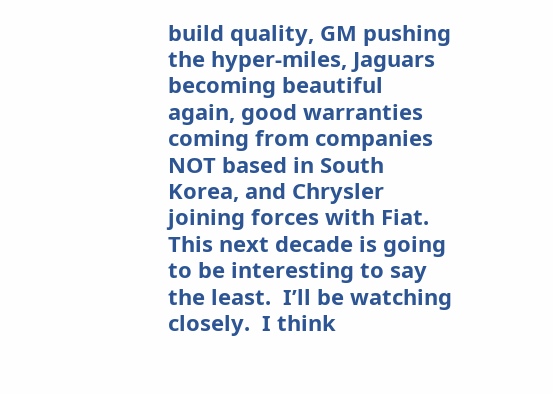build quality, GM pushing the hyper-miles, Jaguars becoming beautiful again, good warranties coming from companies NOT based in South Korea, and Chrysler joining forces with Fiat.  This next decade is going to be interesting to say the least.  I’ll be watching closely.  I think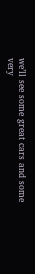we’ll see some great cars and some very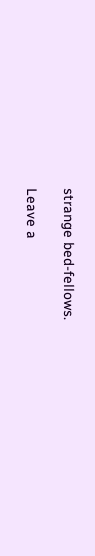strange bed-fellows.

Leave a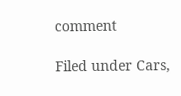comment

Filed under Cars,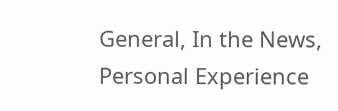General, In the News, Personal Experience